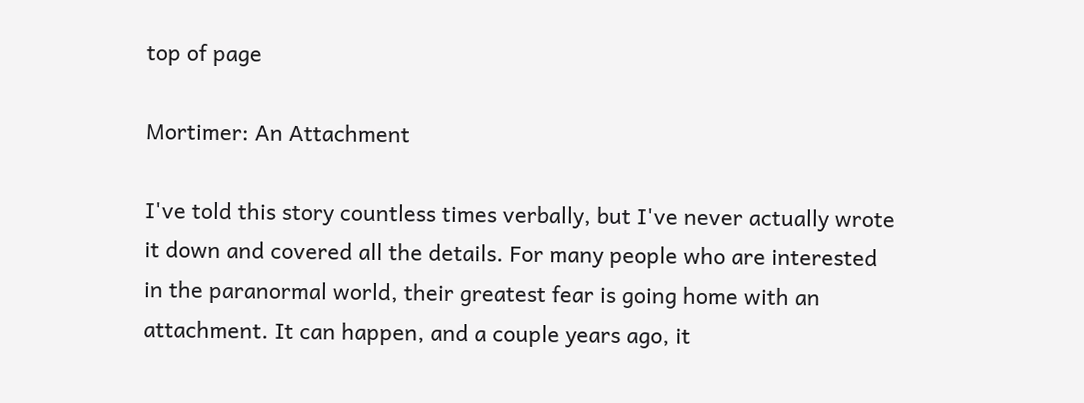top of page

Mortimer: An Attachment

I've told this story countless times verbally, but I've never actually wrote it down and covered all the details. For many people who are interested in the paranormal world, their greatest fear is going home with an attachment. It can happen, and a couple years ago, it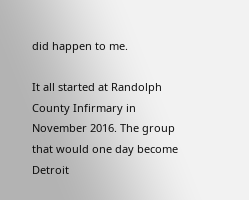did happen to me.

It all started at Randolph County Infirmary in November 2016. The group that would one day become Detroit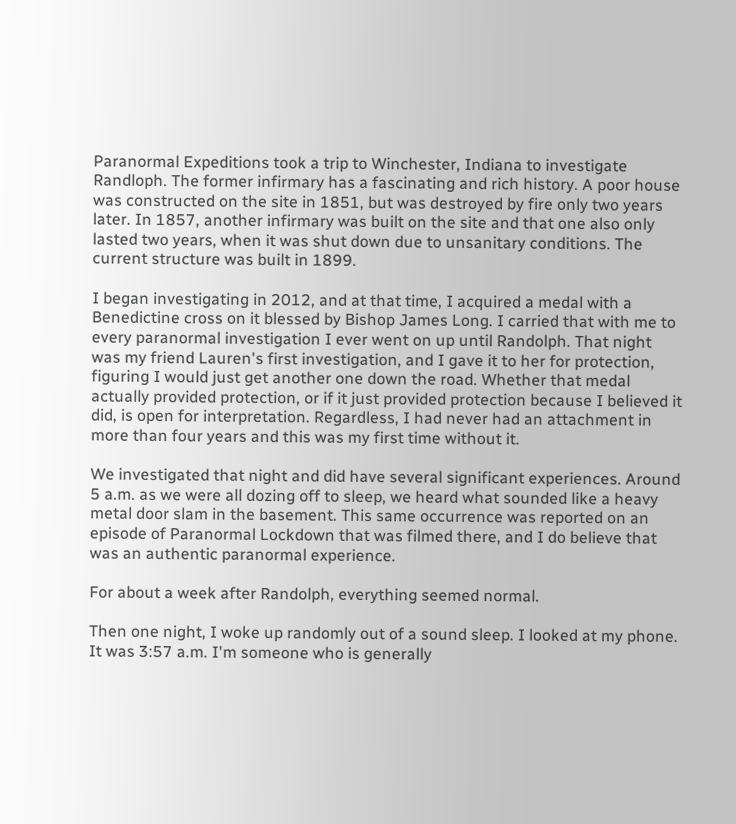Paranormal Expeditions took a trip to Winchester, Indiana to investigate Randloph. The former infirmary has a fascinating and rich history. A poor house was constructed on the site in 1851, but was destroyed by fire only two years later. In 1857, another infirmary was built on the site and that one also only lasted two years, when it was shut down due to unsanitary conditions. The current structure was built in 1899.

I began investigating in 2012, and at that time, I acquired a medal with a Benedictine cross on it blessed by Bishop James Long. I carried that with me to every paranormal investigation I ever went on up until Randolph. That night was my friend Lauren's first investigation, and I gave it to her for protection, figuring I would just get another one down the road. Whether that medal actually provided protection, or if it just provided protection because I believed it did, is open for interpretation. Regardless, I had never had an attachment in more than four years and this was my first time without it.

We investigated that night and did have several significant experiences. Around 5 a.m. as we were all dozing off to sleep, we heard what sounded like a heavy metal door slam in the basement. This same occurrence was reported on an episode of Paranormal Lockdown that was filmed there, and I do believe that was an authentic paranormal experience.

For about a week after Randolph, everything seemed normal.

Then one night, I woke up randomly out of a sound sleep. I looked at my phone. It was 3:57 a.m. I'm someone who is generally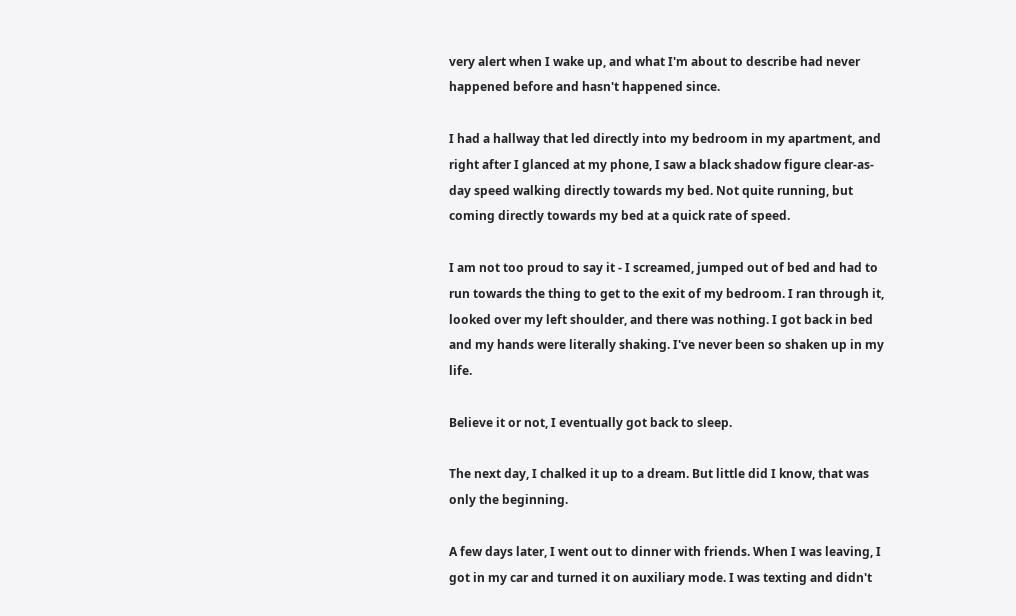very alert when I wake up, and what I'm about to describe had never happened before and hasn't happened since.

I had a hallway that led directly into my bedroom in my apartment, and right after I glanced at my phone, I saw a black shadow figure clear-as-day speed walking directly towards my bed. Not quite running, but coming directly towards my bed at a quick rate of speed.

I am not too proud to say it - I screamed, jumped out of bed and had to run towards the thing to get to the exit of my bedroom. I ran through it, looked over my left shoulder, and there was nothing. I got back in bed and my hands were literally shaking. I've never been so shaken up in my life.

Believe it or not, I eventually got back to sleep.

The next day, I chalked it up to a dream. But little did I know, that was only the beginning.

A few days later, I went out to dinner with friends. When I was leaving, I got in my car and turned it on auxiliary mode. I was texting and didn't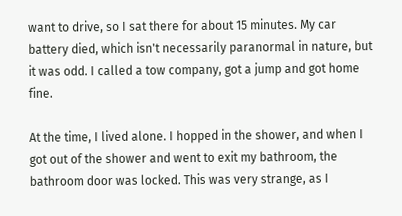want to drive, so I sat there for about 15 minutes. My car battery died, which isn't necessarily paranormal in nature, but it was odd. I called a tow company, got a jump and got home fine.

At the time, I lived alone. I hopped in the shower, and when I got out of the shower and went to exit my bathroom, the bathroom door was locked. This was very strange, as I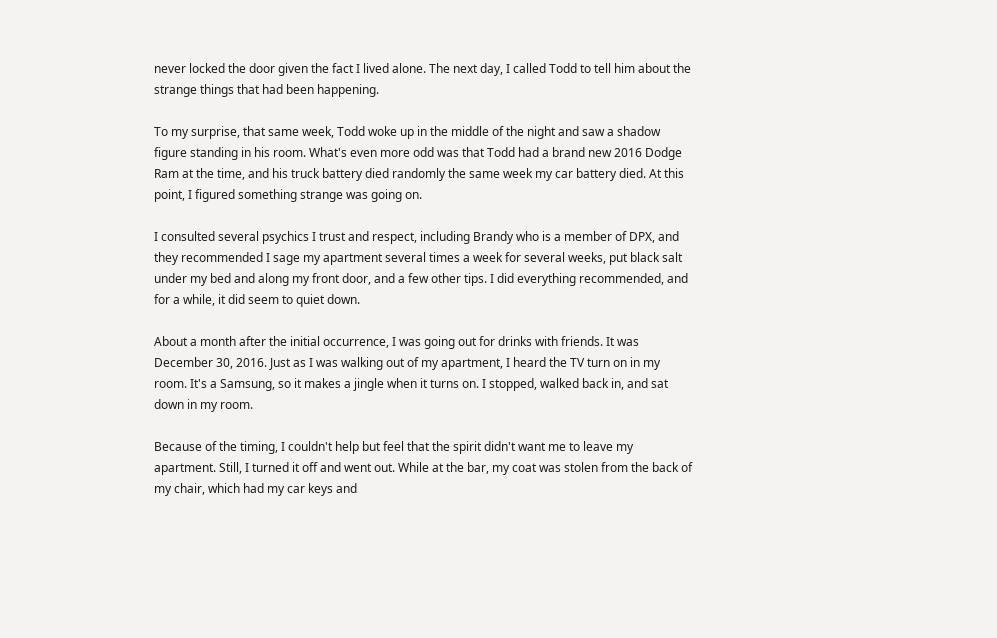never locked the door given the fact I lived alone. The next day, I called Todd to tell him about the strange things that had been happening.

To my surprise, that same week, Todd woke up in the middle of the night and saw a shadow figure standing in his room. What's even more odd was that Todd had a brand new 2016 Dodge Ram at the time, and his truck battery died randomly the same week my car battery died. At this point, I figured something strange was going on.

I consulted several psychics I trust and respect, including Brandy who is a member of DPX, and they recommended I sage my apartment several times a week for several weeks, put black salt under my bed and along my front door, and a few other tips. I did everything recommended, and for a while, it did seem to quiet down.

About a month after the initial occurrence, I was going out for drinks with friends. It was December 30, 2016. Just as I was walking out of my apartment, I heard the TV turn on in my room. It's a Samsung, so it makes a jingle when it turns on. I stopped, walked back in, and sat down in my room.

Because of the timing, I couldn't help but feel that the spirit didn't want me to leave my apartment. Still, I turned it off and went out. While at the bar, my coat was stolen from the back of my chair, which had my car keys and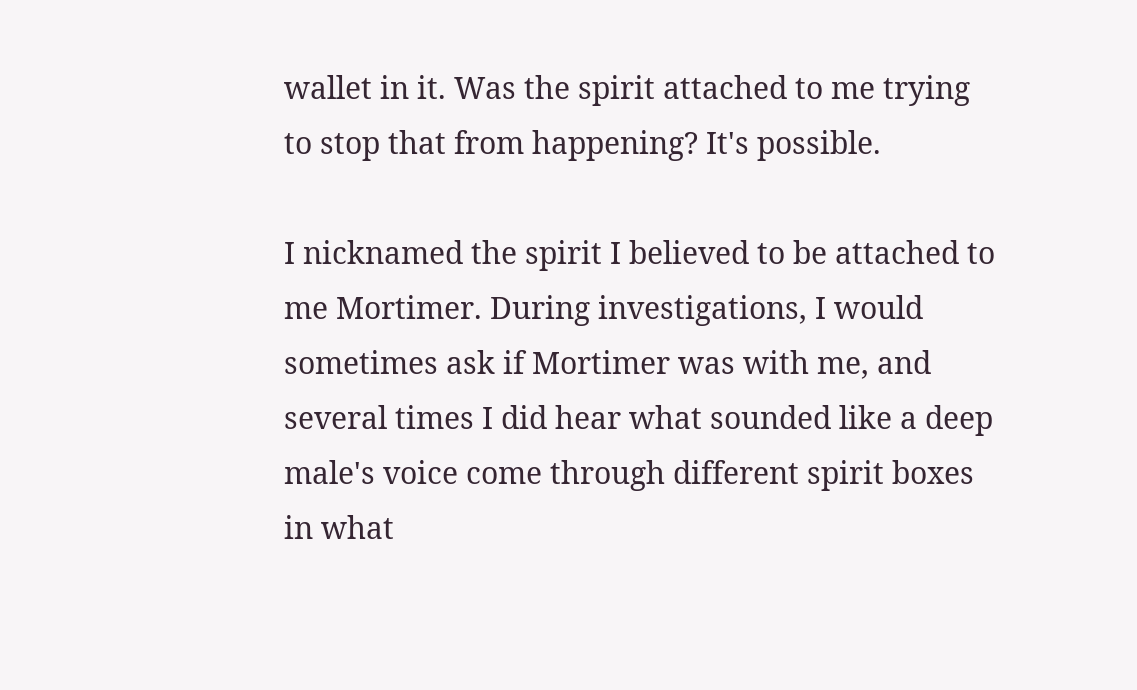wallet in it. Was the spirit attached to me trying to stop that from happening? It's possible.

I nicknamed the spirit I believed to be attached to me Mortimer. During investigations, I would sometimes ask if Mortimer was with me, and several times I did hear what sounded like a deep male's voice come through different spirit boxes in what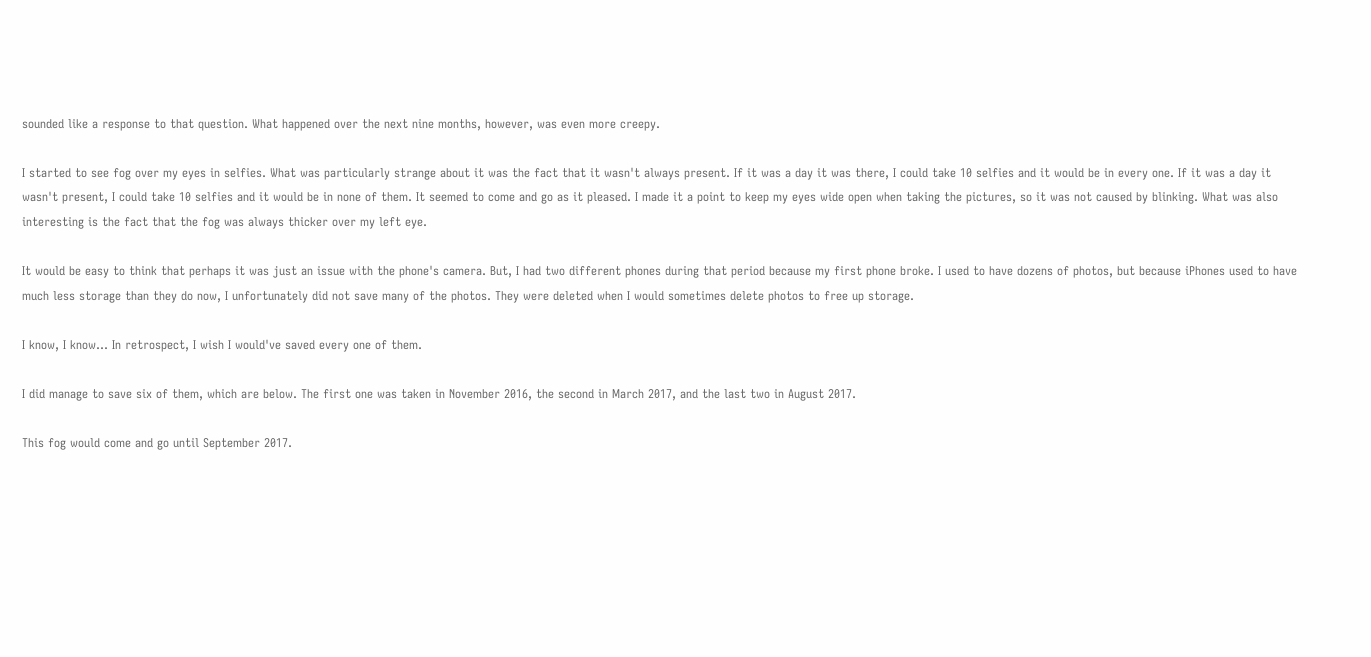sounded like a response to that question. What happened over the next nine months, however, was even more creepy.

I started to see fog over my eyes in selfies. What was particularly strange about it was the fact that it wasn't always present. If it was a day it was there, I could take 10 selfies and it would be in every one. If it was a day it wasn't present, I could take 10 selfies and it would be in none of them. It seemed to come and go as it pleased. I made it a point to keep my eyes wide open when taking the pictures, so it was not caused by blinking. What was also interesting is the fact that the fog was always thicker over my left eye.

It would be easy to think that perhaps it was just an issue with the phone's camera. But, I had two different phones during that period because my first phone broke. I used to have dozens of photos, but because iPhones used to have much less storage than they do now, I unfortunately did not save many of the photos. They were deleted when I would sometimes delete photos to free up storage.

I know, I know... In retrospect, I wish I would've saved every one of them.

I did manage to save six of them, which are below. The first one was taken in November 2016, the second in March 2017, and the last two in August 2017.

This fog would come and go until September 2017.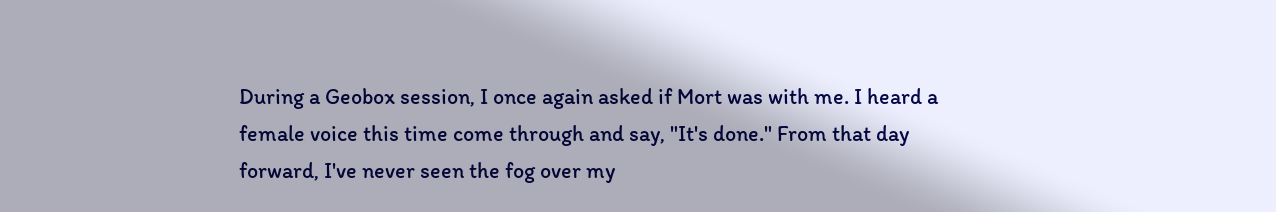During a Geobox session, I once again asked if Mort was with me. I heard a female voice this time come through and say, "It's done." From that day forward, I've never seen the fog over my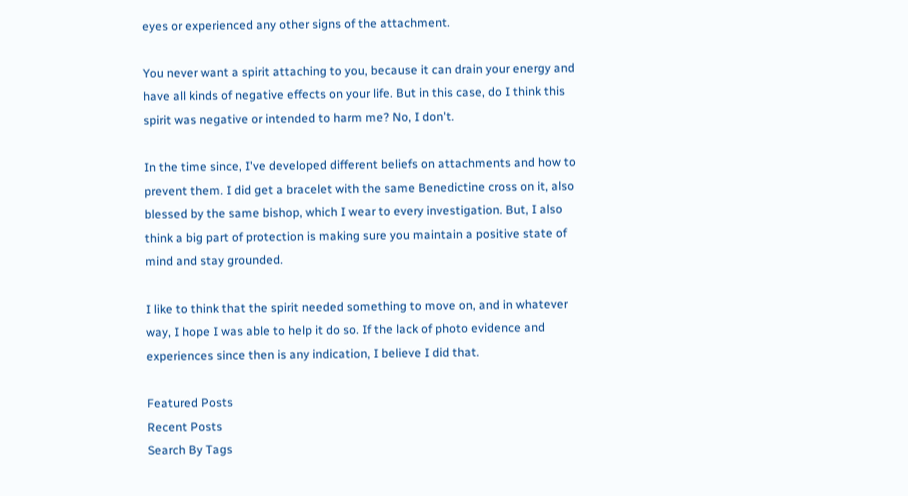eyes or experienced any other signs of the attachment.

You never want a spirit attaching to you, because it can drain your energy and have all kinds of negative effects on your life. But in this case, do I think this spirit was negative or intended to harm me? No, I don't.

In the time since, I've developed different beliefs on attachments and how to prevent them. I did get a bracelet with the same Benedictine cross on it, also blessed by the same bishop, which I wear to every investigation. But, I also think a big part of protection is making sure you maintain a positive state of mind and stay grounded.

I like to think that the spirit needed something to move on, and in whatever way, I hope I was able to help it do so. If the lack of photo evidence and experiences since then is any indication, I believe I did that.

Featured Posts
Recent Posts
Search By Tags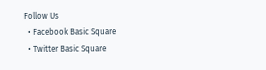Follow Us
  • Facebook Basic Square
  • Twitter Basic Square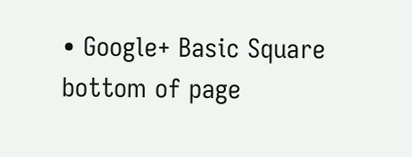• Google+ Basic Square
bottom of page